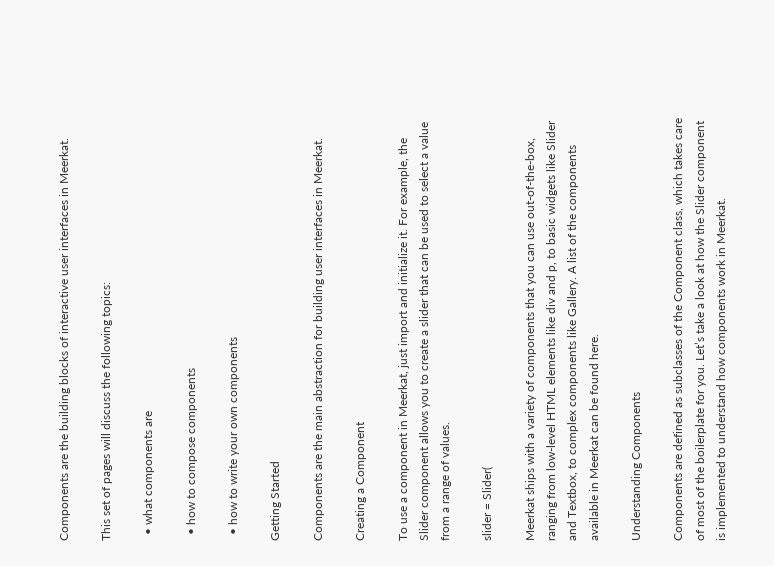Components are the building blocks of interactive user interfaces in Meerkat.

This set of pages will discuss the following topics:

  • what components are

  • how to compose components

  • how to write your own components

Getting Started

Components are the main abstraction for building user interfaces in Meerkat.

Creating a Component

To use a component in Meerkat, just import and initialize it. For example, the Slider component allows you to create a slider that can be used to select a value from a range of values.

slider = Slider(

Meerkat ships with a variety of components that you can use out-of-the-box, ranging from low-level HTML elements like div and p, to basic widgets like Slider and Textbox, to complex components like Gallery. A list of the components available in Meerkat can be found here.

Understanding Components

Components are defined as subclasses of the Component class, which takes care of most of the boilerplate for you. Let’s take a look at how the Slider component is implemented to understand how components work in Meerkat.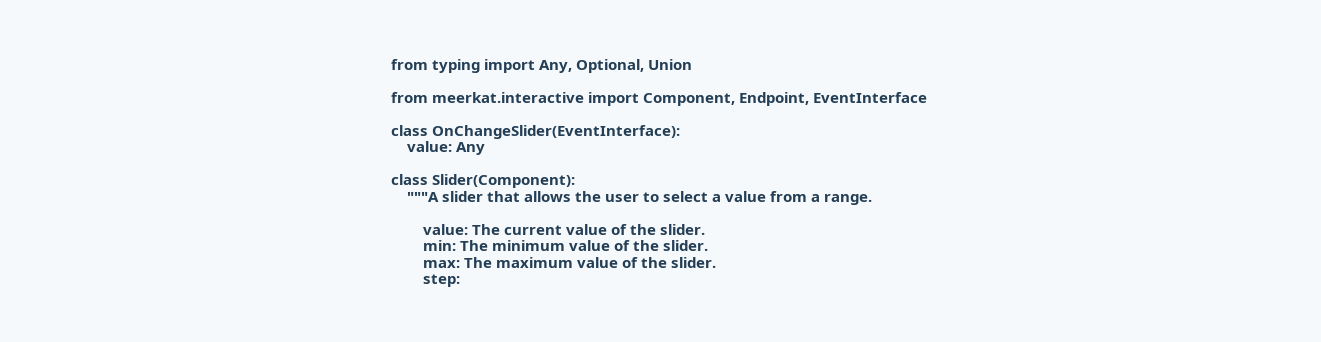from typing import Any, Optional, Union

from meerkat.interactive import Component, Endpoint, EventInterface

class OnChangeSlider(EventInterface):
    value: Any

class Slider(Component):
    """A slider that allows the user to select a value from a range.

        value: The current value of the slider.
        min: The minimum value of the slider.
        max: The maximum value of the slider.
        step: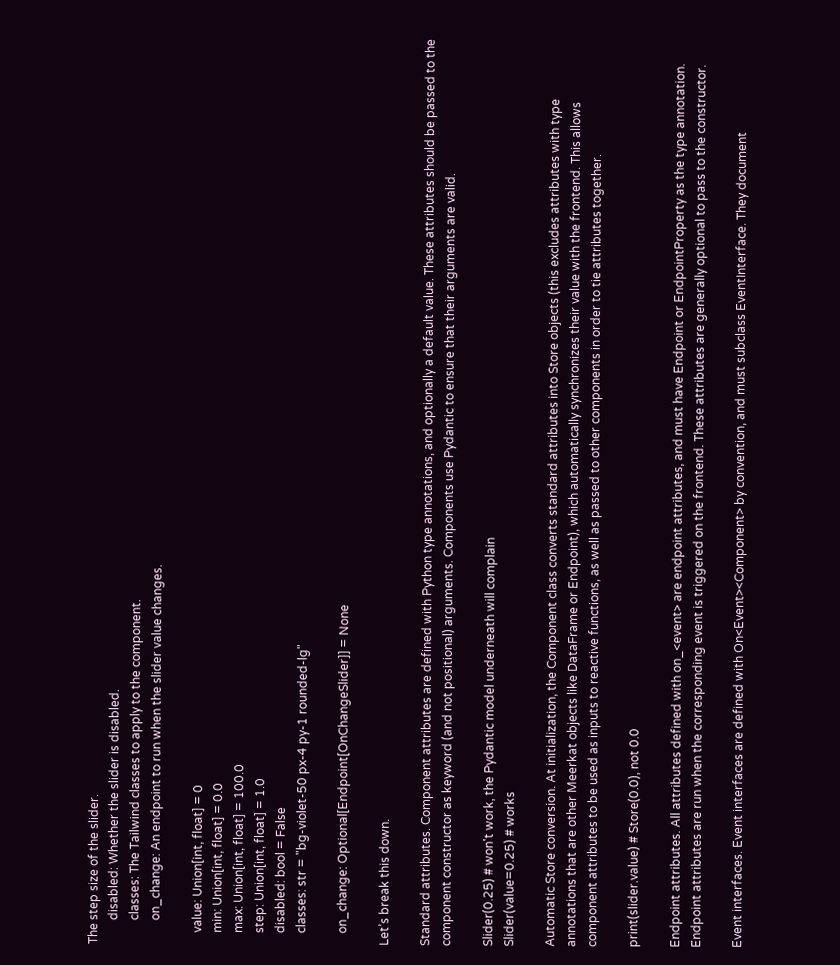The step size of the slider.
        disabled: Whether the slider is disabled.
        classes: The Tailwind classes to apply to the component.
        on_change: An endpoint to run when the slider value changes.

    value: Union[int, float] = 0
    min: Union[int, float] = 0.0
    max: Union[int, float] = 100.0
    step: Union[int, float] = 1.0
    disabled: bool = False
    classes: str = "bg-violet-50 px-4 py-1 rounded-lg"

    on_change: Optional[Endpoint[OnChangeSlider]] = None

Let’s break this down.

Standard attributes. Component attributes are defined with Python type annotations, and optionally a default value. These attributes should be passed to the component constructor as keyword (and not positional) arguments. Components use Pydantic to ensure that their arguments are valid.

Slider(0.25) # won't work, the Pydantic model underneath will complain
Slider(value=0.25) # works

Automatic Store conversion. At initialization, the Component class converts standard attributes into Store objects (this excludes attributes with type annotations that are other Meerkat objects like DataFrame or Endpoint), which automatically synchronizes their value with the frontend. This allows component attributes to be used as inputs to reactive functions, as well as passed to other components in order to tie attributes together.

print(slider.value) # Store(0.0), not 0.0

Endpoint attributes. All attributes defined with on_<event> are endpoint attributes, and must have Endpoint or EndpointProperty as the type annotation. Endpoint attributes are run when the corresponding event is triggered on the frontend. These attributes are generally optional to pass to the constructor.

Event interfaces. Event interfaces are defined with On<Event><Component> by convention, and must subclass EventInterface. They document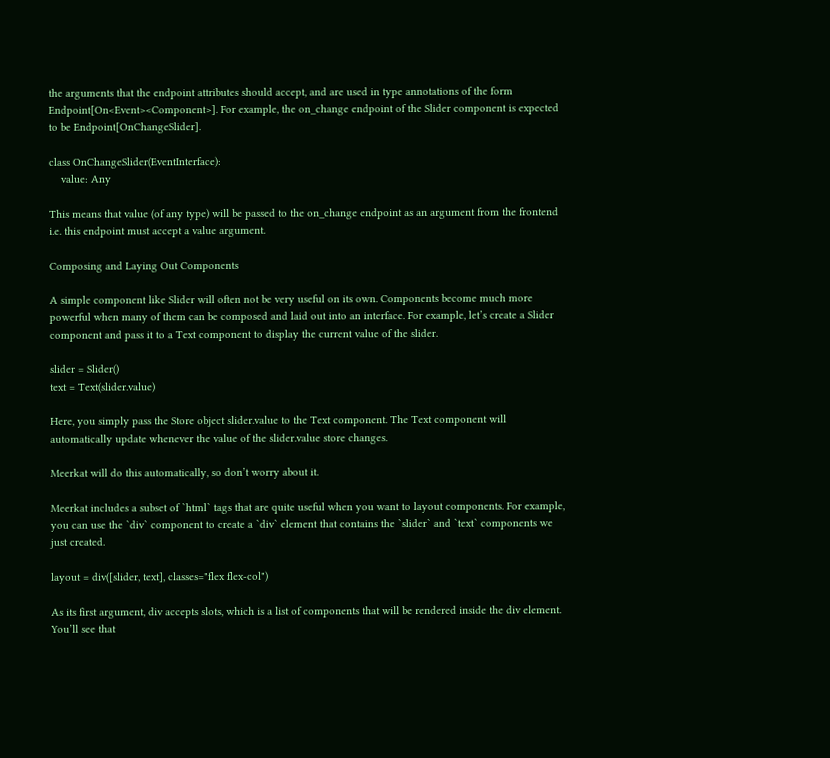the arguments that the endpoint attributes should accept, and are used in type annotations of the form Endpoint[On<Event><Component>]. For example, the on_change endpoint of the Slider component is expected to be Endpoint[OnChangeSlider].

class OnChangeSlider(EventInterface):
    value: Any

This means that value (of any type) will be passed to the on_change endpoint as an argument from the frontend i.e. this endpoint must accept a value argument.

Composing and Laying Out Components

A simple component like Slider will often not be very useful on its own. Components become much more powerful when many of them can be composed and laid out into an interface. For example, let’s create a Slider component and pass it to a Text component to display the current value of the slider.

slider = Slider()
text = Text(slider.value)

Here, you simply pass the Store object slider.value to the Text component. The Text component will automatically update whenever the value of the slider.value store changes.

Meerkat will do this automatically, so don’t worry about it.

Meerkat includes a subset of `html` tags that are quite useful when you want to layout components. For example, you can use the `div` component to create a `div` element that contains the `slider` and `text` components we just created.

layout = div([slider, text], classes="flex flex-col")

As its first argument, div accepts slots, which is a list of components that will be rendered inside the div element. You’ll see that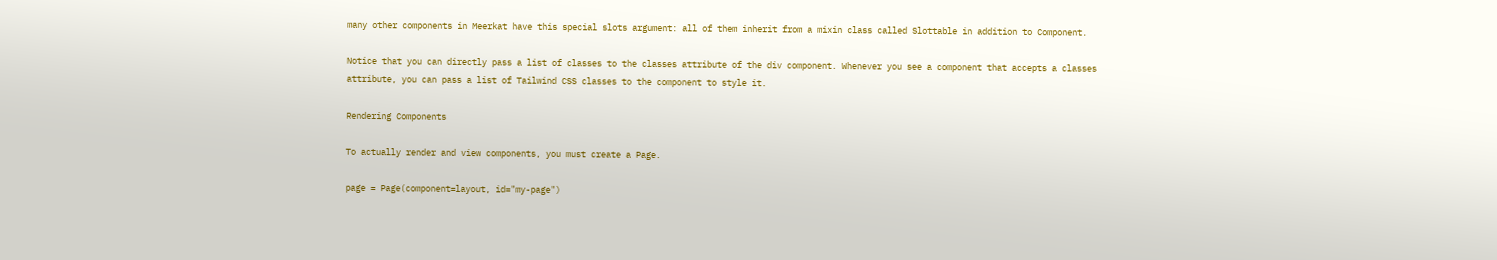many other components in Meerkat have this special slots argument: all of them inherit from a mixin class called Slottable in addition to Component.

Notice that you can directly pass a list of classes to the classes attribute of the div component. Whenever you see a component that accepts a classes attribute, you can pass a list of Tailwind CSS classes to the component to style it.

Rendering Components

To actually render and view components, you must create a Page.

page = Page(component=layout, id="my-page")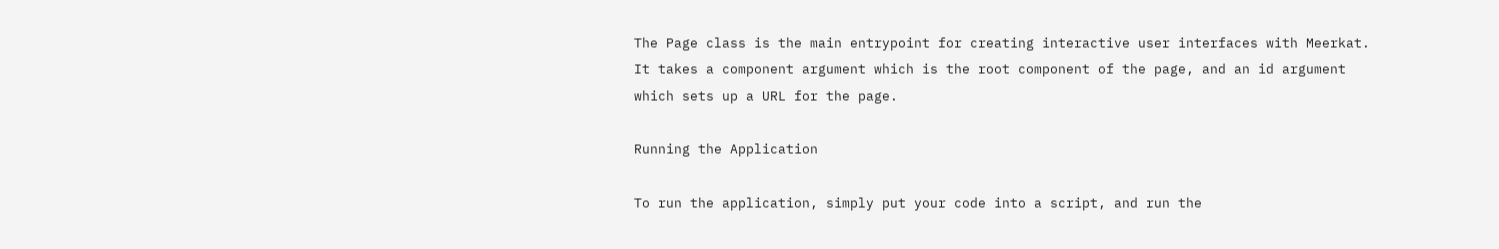The Page class is the main entrypoint for creating interactive user interfaces with Meerkat. It takes a component argument which is the root component of the page, and an id argument which sets up a URL for the page.

Running the Application

To run the application, simply put your code into a script, and run the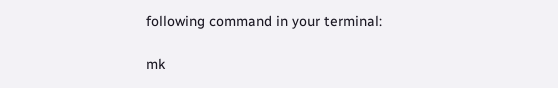following command in your terminal:

mk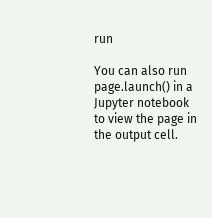run

You can also run page.launch() in a Jupyter notebook to view the page in the output cell.